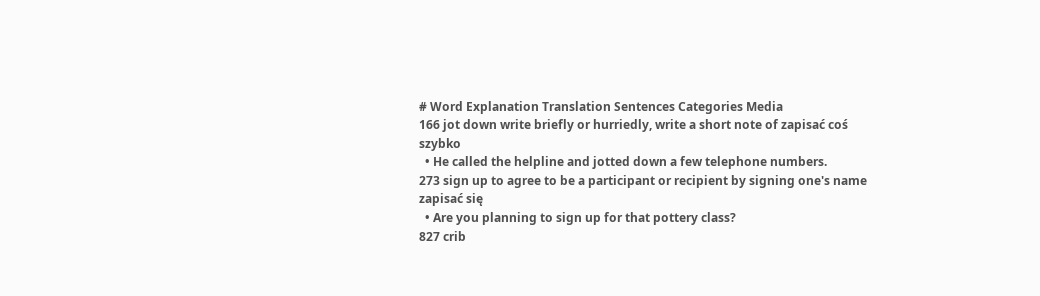# Word Explanation Translation Sentences Categories Media
166 jot down write briefly or hurriedly, write a short note of zapisać coś szybko
  • He called the helpline and jotted down a few telephone numbers.
273 sign up to agree to be a participant or recipient by signing one's name zapisać się
  • Are you planning to sign up for that pottery class?
827 crib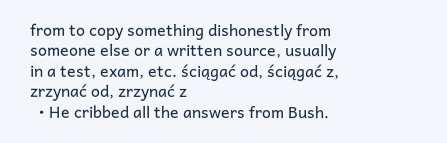from to copy something dishonestly from someone else or a written source, usually in a test, exam, etc. ściągać od, ściągać z, zrzynać od, zrzynać z
  • He cribbed all the answers from Bush.